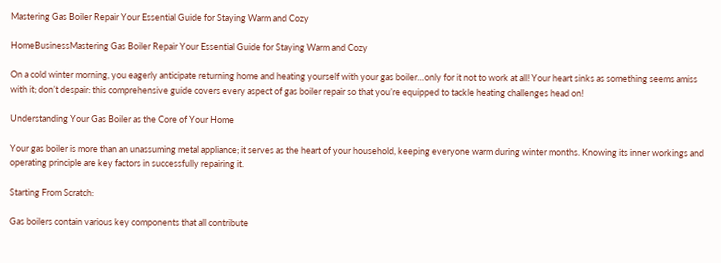Mastering Gas Boiler Repair Your Essential Guide for Staying Warm and Cozy

HomeBusinessMastering Gas Boiler Repair Your Essential Guide for Staying Warm and Cozy

On a cold winter morning, you eagerly anticipate returning home and heating yourself with your gas boiler…only for it not to work at all! Your heart sinks as something seems amiss with it; don’t despair: this comprehensive guide covers every aspect of gas boiler repair so that you’re equipped to tackle heating challenges head on!

Understanding Your Gas Boiler as the Core of Your Home

Your gas boiler is more than an unassuming metal appliance; it serves as the heart of your household, keeping everyone warm during winter months. Knowing its inner workings and operating principle are key factors in successfully repairing it.

Starting From Scratch:

Gas boilers contain various key components that all contribute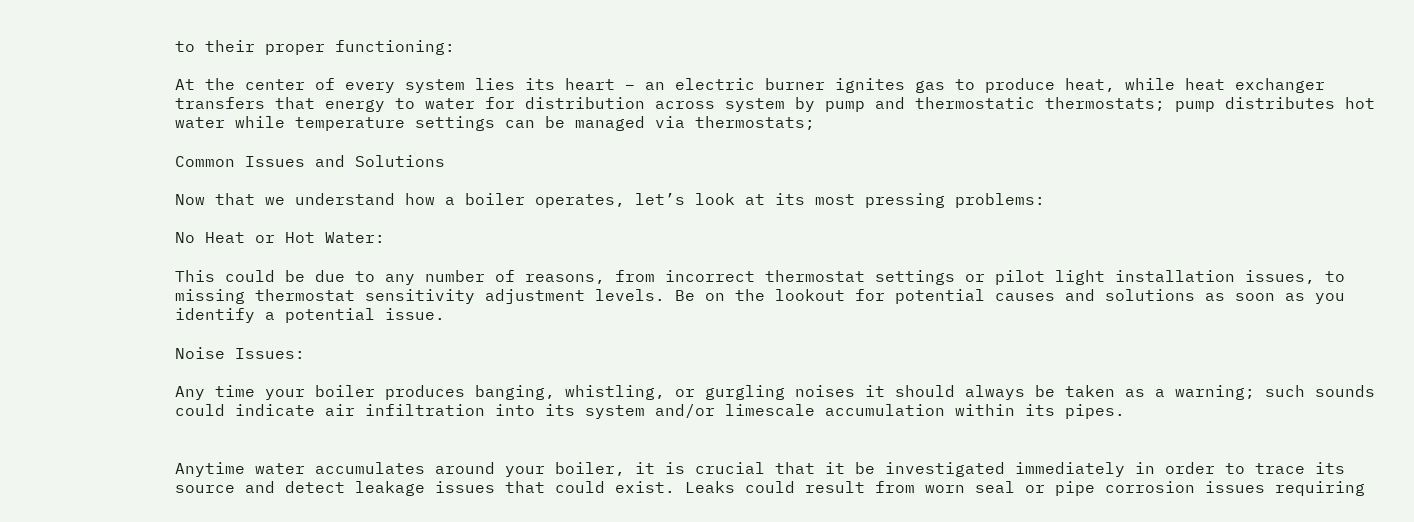to their proper functioning:

At the center of every system lies its heart – an electric burner ignites gas to produce heat, while heat exchanger transfers that energy to water for distribution across system by pump and thermostatic thermostats; pump distributes hot water while temperature settings can be managed via thermostats;

Common Issues and Solutions

Now that we understand how a boiler operates, let’s look at its most pressing problems:

No Heat or Hot Water:

This could be due to any number of reasons, from incorrect thermostat settings or pilot light installation issues, to missing thermostat sensitivity adjustment levels. Be on the lookout for potential causes and solutions as soon as you identify a potential issue.

Noise Issues:

Any time your boiler produces banging, whistling, or gurgling noises it should always be taken as a warning; such sounds could indicate air infiltration into its system and/or limescale accumulation within its pipes.


Anytime water accumulates around your boiler, it is crucial that it be investigated immediately in order to trace its source and detect leakage issues that could exist. Leaks could result from worn seal or pipe corrosion issues requiring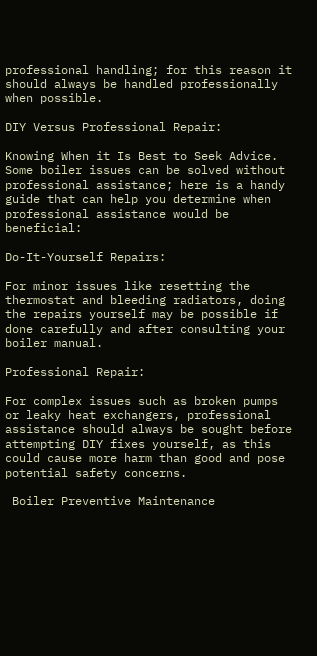professional handling; for this reason it should always be handled professionally when possible.

DIY Versus Professional Repair:

Knowing When it Is Best to Seek Advice. Some boiler issues can be solved without professional assistance; here is a handy guide that can help you determine when professional assistance would be beneficial:

Do-It-Yourself Repairs:

For minor issues like resetting the thermostat and bleeding radiators, doing the repairs yourself may be possible if done carefully and after consulting your boiler manual.

Professional Repair:

For complex issues such as broken pumps or leaky heat exchangers, professional assistance should always be sought before attempting DIY fixes yourself, as this could cause more harm than good and pose potential safety concerns.

 Boiler Preventive Maintenance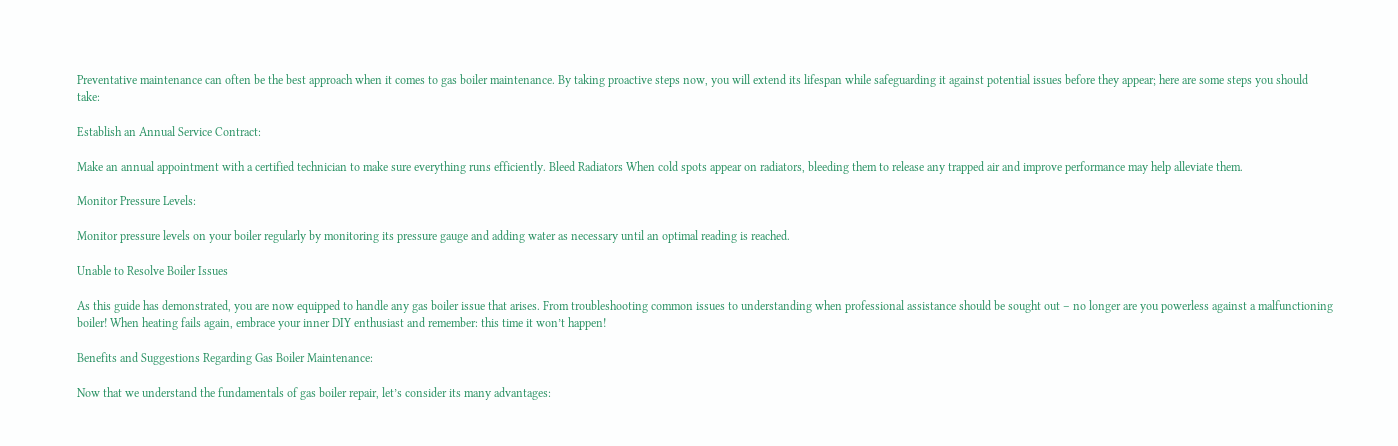Preventative maintenance can often be the best approach when it comes to gas boiler maintenance. By taking proactive steps now, you will extend its lifespan while safeguarding it against potential issues before they appear; here are some steps you should take:

Establish an Annual Service Contract:

Make an annual appointment with a certified technician to make sure everything runs efficiently. Bleed Radiators When cold spots appear on radiators, bleeding them to release any trapped air and improve performance may help alleviate them.

Monitor Pressure Levels:

Monitor pressure levels on your boiler regularly by monitoring its pressure gauge and adding water as necessary until an optimal reading is reached.

Unable to Resolve Boiler Issues

As this guide has demonstrated, you are now equipped to handle any gas boiler issue that arises. From troubleshooting common issues to understanding when professional assistance should be sought out – no longer are you powerless against a malfunctioning boiler! When heating fails again, embrace your inner DIY enthusiast and remember: this time it won’t happen!

Benefits and Suggestions Regarding Gas Boiler Maintenance:

Now that we understand the fundamentals of gas boiler repair, let’s consider its many advantages: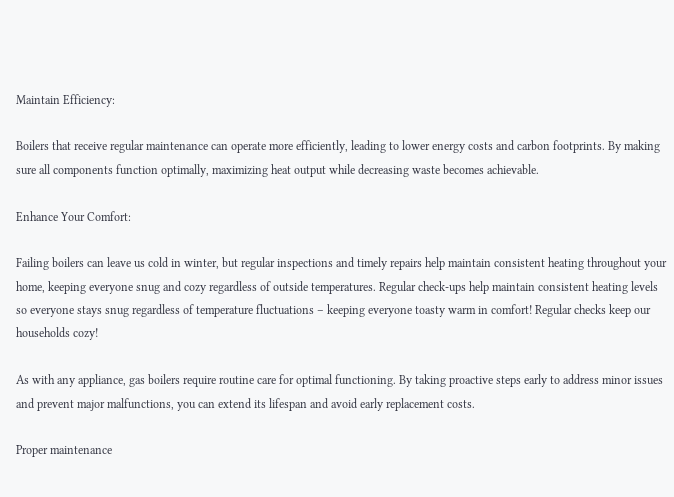Maintain Efficiency:

Boilers that receive regular maintenance can operate more efficiently, leading to lower energy costs and carbon footprints. By making sure all components function optimally, maximizing heat output while decreasing waste becomes achievable.

Enhance Your Comfort:

Failing boilers can leave us cold in winter, but regular inspections and timely repairs help maintain consistent heating throughout your home, keeping everyone snug and cozy regardless of outside temperatures. Regular check-ups help maintain consistent heating levels so everyone stays snug regardless of temperature fluctuations – keeping everyone toasty warm in comfort! Regular checks keep our households cozy!

As with any appliance, gas boilers require routine care for optimal functioning. By taking proactive steps early to address minor issues and prevent major malfunctions, you can extend its lifespan and avoid early replacement costs.

Proper maintenance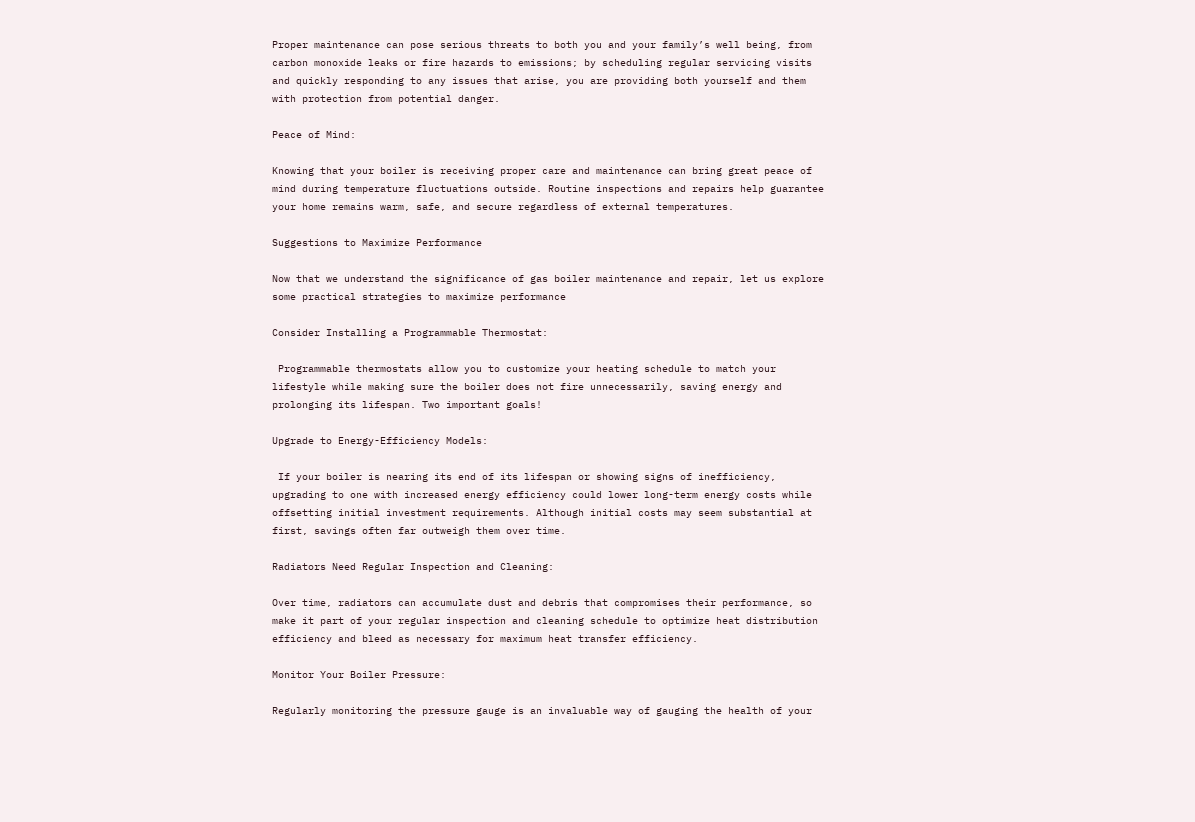Proper maintenance can pose serious threats to both you and your family’s well being, from carbon monoxide leaks or fire hazards to emissions; by scheduling regular servicing visits and quickly responding to any issues that arise, you are providing both yourself and them with protection from potential danger.

Peace of Mind:

Knowing that your boiler is receiving proper care and maintenance can bring great peace of mind during temperature fluctuations outside. Routine inspections and repairs help guarantee your home remains warm, safe, and secure regardless of external temperatures.

Suggestions to Maximize Performance

Now that we understand the significance of gas boiler maintenance and repair, let us explore some practical strategies to maximize performance

Consider Installing a Programmable Thermostat:

 Programmable thermostats allow you to customize your heating schedule to match your lifestyle while making sure the boiler does not fire unnecessarily, saving energy and prolonging its lifespan. Two important goals!

Upgrade to Energy-Efficiency Models:

 If your boiler is nearing its end of its lifespan or showing signs of inefficiency, upgrading to one with increased energy efficiency could lower long-term energy costs while offsetting initial investment requirements. Although initial costs may seem substantial at first, savings often far outweigh them over time.

Radiators Need Regular Inspection and Cleaning:

Over time, radiators can accumulate dust and debris that compromises their performance, so make it part of your regular inspection and cleaning schedule to optimize heat distribution efficiency and bleed as necessary for maximum heat transfer efficiency.

Monitor Your Boiler Pressure:

Regularly monitoring the pressure gauge is an invaluable way of gauging the health of your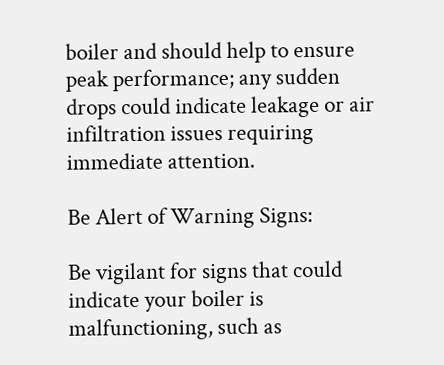boiler and should help to ensure peak performance; any sudden drops could indicate leakage or air infiltration issues requiring immediate attention.

Be Alert of Warning Signs:

Be vigilant for signs that could indicate your boiler is malfunctioning, such as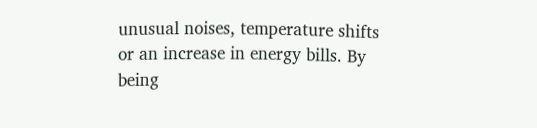unusual noises, temperature shifts or an increase in energy bills. By being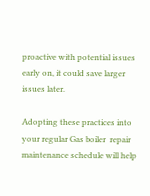proactive with potential issues early on, it could save larger issues later.

Adopting these practices into your regular Gas boiler  repair maintenance schedule will help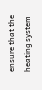ensure that the heating system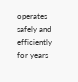operates safely and efficiently for years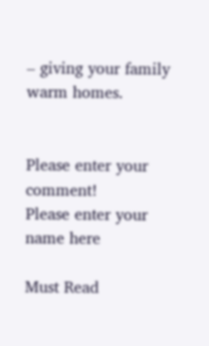– giving your family warm homes.


Please enter your comment!
Please enter your name here

Must Read